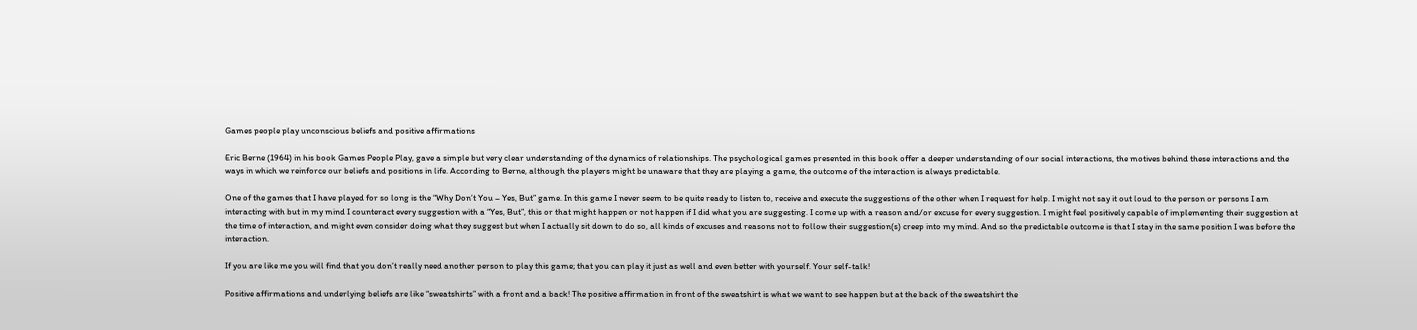Games people play unconscious beliefs and positive affirmations

Eric Berne (1964) in his book Games People Play, gave a simple but very clear understanding of the dynamics of relationships. The psychological games presented in this book offer a deeper understanding of our social interactions, the motives behind these interactions and the ways in which we reinforce our beliefs and positions in life. According to Berne, although the players might be unaware that they are playing a game, the outcome of the interaction is always predictable.

One of the games that I have played for so long is the “Why Don’t You – Yes, But” game. In this game I never seem to be quite ready to listen to, receive and execute the suggestions of the other when I request for help. I might not say it out loud to the person or persons I am interacting with but in my mind I counteract every suggestion with a “Yes, But”, this or that might happen or not happen if I did what you are suggesting. I come up with a reason and/or excuse for every suggestion. I might feel positively capable of implementing their suggestion at the time of interaction, and might even consider doing what they suggest but when I actually sit down to do so, all kinds of excuses and reasons not to follow their suggestion(s) creep into my mind. And so the predictable outcome is that I stay in the same position I was before the interaction.

If you are like me you will find that you don’t really need another person to play this game; that you can play it just as well and even better with yourself. Your self-talk!

Positive affirmations and underlying beliefs are like “sweatshirts” with a front and a back! The positive affirmation in front of the sweatshirt is what we want to see happen but at the back of the sweatshirt the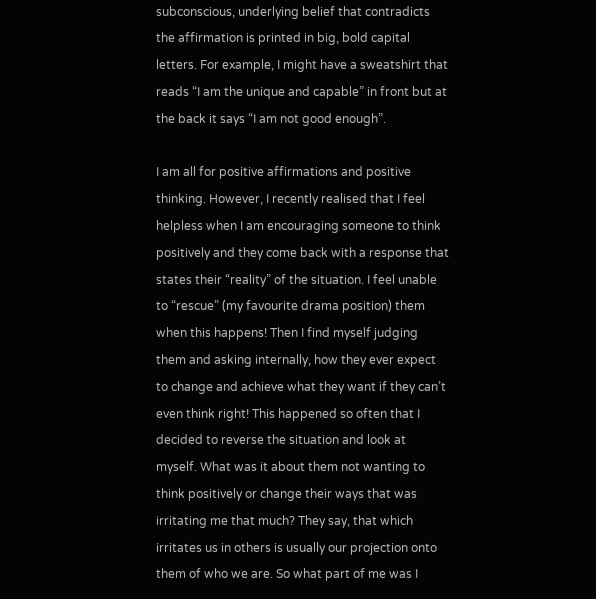subconscious, underlying belief that contradicts the affirmation is printed in big, bold capital letters. For example, I might have a sweatshirt that reads “I am the unique and capable” in front but at the back it says “I am not good enough”.

I am all for positive affirmations and positive thinking. However, I recently realised that I feel helpless when I am encouraging someone to think positively and they come back with a response that states their “reality” of the situation. I feel unable to “rescue” (my favourite drama position) them when this happens! Then I find myself judging them and asking internally, how they ever expect to change and achieve what they want if they can’t even think right! This happened so often that I decided to reverse the situation and look at myself. What was it about them not wanting to think positively or change their ways that was irritating me that much? They say, that which irritates us in others is usually our projection onto them of who we are. So what part of me was I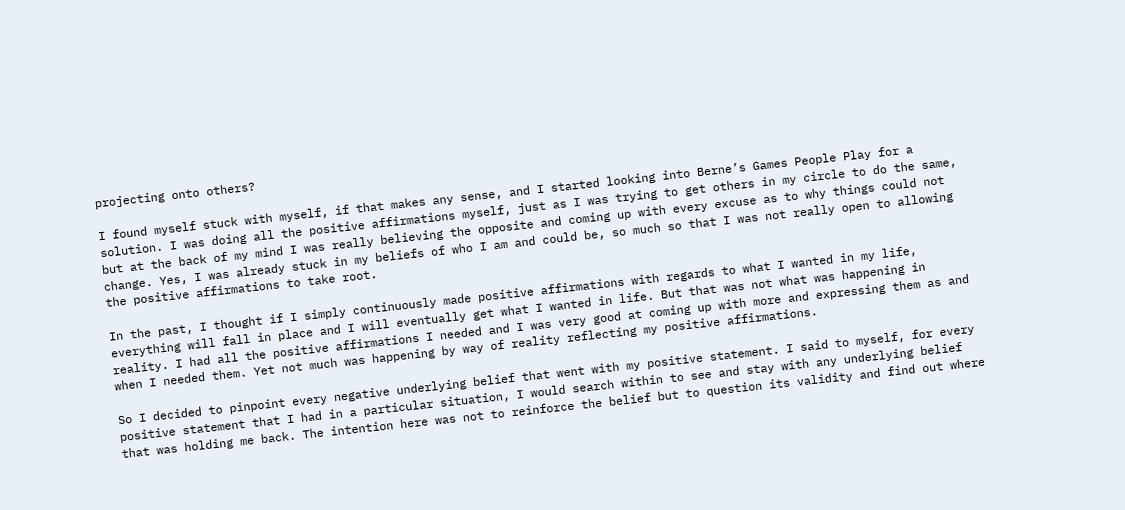projecting onto others?

I found myself stuck with myself, if that makes any sense, and I started looking into Berne’s Games People Play for a solution. I was doing all the positive affirmations myself, just as I was trying to get others in my circle to do the same, but at the back of my mind I was really believing the opposite and coming up with every excuse as to why things could not change. Yes, I was already stuck in my beliefs of who I am and could be, so much so that I was not really open to allowing the positive affirmations to take root.

In the past, I thought if I simply continuously made positive affirmations with regards to what I wanted in my life, everything will fall in place and I will eventually get what I wanted in life. But that was not what was happening in reality. I had all the positive affirmations I needed and I was very good at coming up with more and expressing them as and when I needed them. Yet not much was happening by way of reality reflecting my positive affirmations.

So I decided to pinpoint every negative underlying belief that went with my positive statement. I said to myself, for every positive statement that I had in a particular situation, I would search within to see and stay with any underlying belief that was holding me back. The intention here was not to reinforce the belief but to question its validity and find out where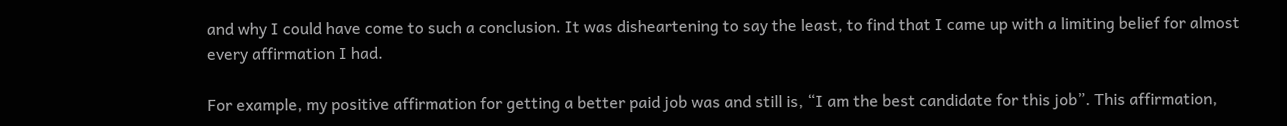and why I could have come to such a conclusion. It was disheartening to say the least, to find that I came up with a limiting belief for almost every affirmation I had.

For example, my positive affirmation for getting a better paid job was and still is, “I am the best candidate for this job”. This affirmation,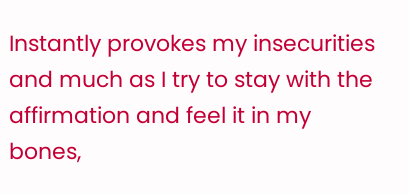Instantly provokes my insecurities and much as I try to stay with the affirmation and feel it in my bones,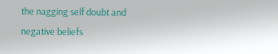the nagging self doubt and negative beliefs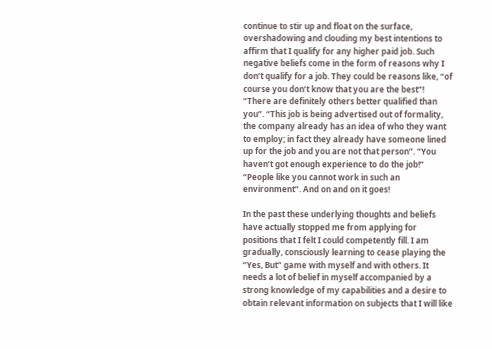continue to stir up and float on the surface, overshadowing and clouding my best intentions to affirm that I qualify for any higher paid job. Such negative beliefs come in the form of reasons why I don’t qualify for a job. They could be reasons like, “of course you don’t know that you are the best”! “There are definitely others better qualified than you”. “This job is being advertised out of formality, the company already has an idea of who they want to employ; in fact they already have someone lined up for the job and you are not that person”. “You haven’t got enough experience to do the job!” “People like you cannot work in such an environment”. And on and on it goes!

In the past these underlying thoughts and beliefs have actually stopped me from applying for positions that I felt I could competently fill. I am gradually, consciously learning to cease playing the “Yes, But” game with myself and with others. It needs a lot of belief in myself accompanied by a strong knowledge of my capabilities and a desire to obtain relevant information on subjects that I will like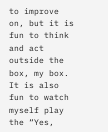to improve on, but it is fun to think and act outside the box, my box. It is also fun to watch myself play the “Yes,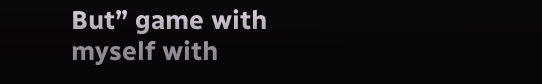But” game with myself with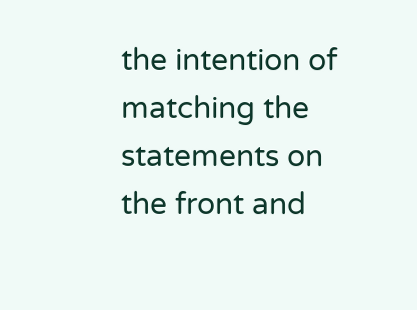the intention of matching the statements on the front and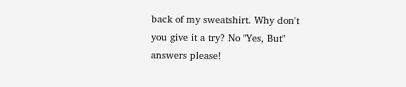back of my sweatshirt. Why don't you give it a try? No "Yes, But" answers please!